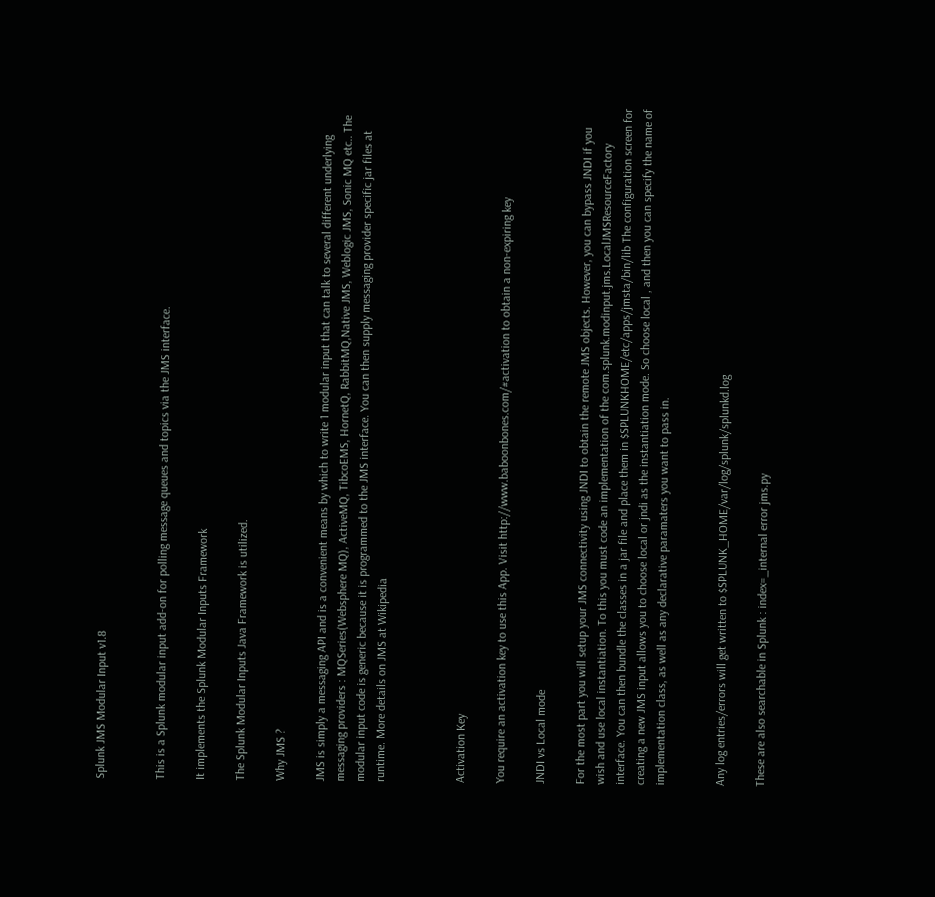Splunk JMS Modular Input v1.8


This is a Splunk modular input add-on for polling message queues and topics via the JMS interface.

It implements the Splunk Modular Inputs Framework

The Splunk Modular Inputs Java Framework is utilized.

Why JMS ?

JMS is simply a messaging API and is a convenient means by which to write 1 modular input that can talk to several different underlying messaging providers : MQSeries(Websphere MQ), ActiveMQ, TibcoEMS, HornetQ, RabbitMQ,Native JMS, Weblogic JMS, Sonic MQ etc.. The modular input code is generic because it is programmed to the JMS interface. You can then supply messaging provider specific jar files at runtime. More details on JMS at Wikipedia



Activation Key

You require an activation key to use this App. Visit http://www.baboonbones.com/#activation to obtain a non-expiring key

JNDI vs Local mode

For the most part you will setup your JMS connectivity using JNDI to obtain the remote JMS objects. However, you can bypass JNDI if you wish and use local instantiation. To this you must code an implementation of the com.splunk.modinput.jms.LocalJMSResourceFactory interface. You can then bundle the classes in a jar file and place them in $SPLUNKHOME/etc/apps/jmsta/bin/lib The configuration screen for creating a new JMS input allows you to choose local or jndi as the instantiation mode. So choose local , and then you can specify the name of implementation class, as well as any declarative paramaters you want to pass in.


Any log entries/errors will get written to $SPLUNK_HOME/var/log/splunk/splunkd.log

These are also searchable in Splunk : index=_internal error jms.py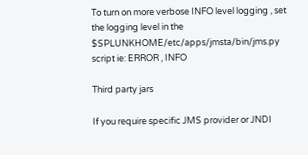To turn on more verbose INFO level logging , set the logging level in the $SPLUNKHOME/etc/apps/jmsta/bin/jms.py script ie: ERROR , INFO

Third party jars

If you require specific JMS provider or JNDI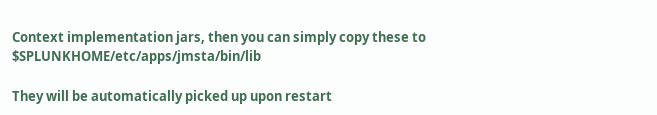Context implementation jars, then you can simply copy these to $SPLUNKHOME/etc/apps/jmsta/bin/lib

They will be automatically picked up upon restart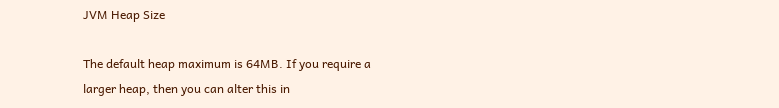JVM Heap Size

The default heap maximum is 64MB. If you require a larger heap, then you can alter this in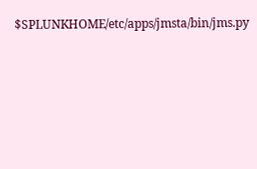$SPLUNKHOME/etc/apps/jmsta/bin/jms.py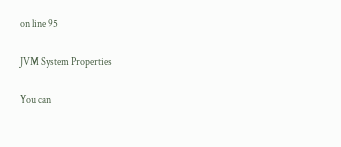on line 95

JVM System Properties

You can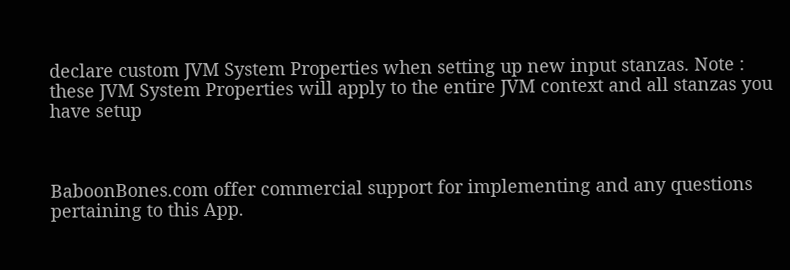declare custom JVM System Properties when setting up new input stanzas. Note : these JVM System Properties will apply to the entire JVM context and all stanzas you have setup



BaboonBones.com offer commercial support for implementing and any questions pertaining to this App.